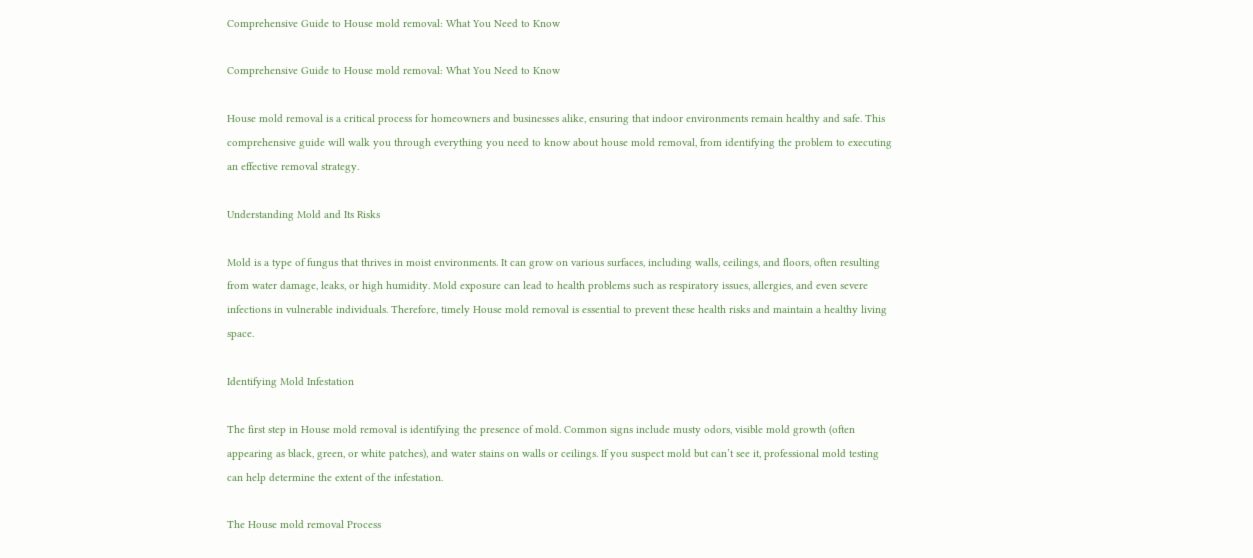Comprehensive Guide to House mold removal: What You Need to Know

Comprehensive Guide to House mold removal: What You Need to Know

House mold removal is a critical process for homeowners and businesses alike, ensuring that indoor environments remain healthy and safe. This comprehensive guide will walk you through everything you need to know about house mold removal, from identifying the problem to executing an effective removal strategy.

Understanding Mold and Its Risks

Mold is a type of fungus that thrives in moist environments. It can grow on various surfaces, including walls, ceilings, and floors, often resulting from water damage, leaks, or high humidity. Mold exposure can lead to health problems such as respiratory issues, allergies, and even severe infections in vulnerable individuals. Therefore, timely House mold removal is essential to prevent these health risks and maintain a healthy living space.

Identifying Mold Infestation

The first step in House mold removal is identifying the presence of mold. Common signs include musty odors, visible mold growth (often appearing as black, green, or white patches), and water stains on walls or ceilings. If you suspect mold but can’t see it, professional mold testing can help determine the extent of the infestation.

The House mold removal Process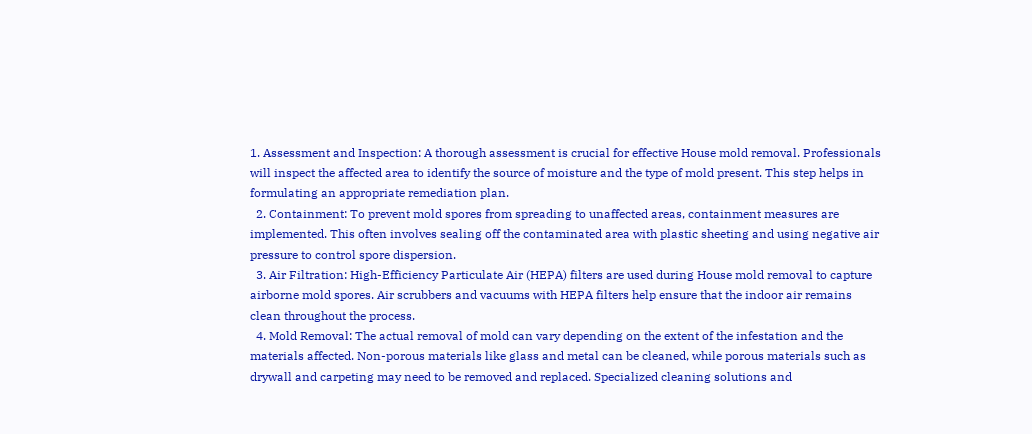1. Assessment and Inspection: A thorough assessment is crucial for effective House mold removal. Professionals will inspect the affected area to identify the source of moisture and the type of mold present. This step helps in formulating an appropriate remediation plan.
  2. Containment: To prevent mold spores from spreading to unaffected areas, containment measures are implemented. This often involves sealing off the contaminated area with plastic sheeting and using negative air pressure to control spore dispersion.
  3. Air Filtration: High-Efficiency Particulate Air (HEPA) filters are used during House mold removal to capture airborne mold spores. Air scrubbers and vacuums with HEPA filters help ensure that the indoor air remains clean throughout the process.
  4. Mold Removal: The actual removal of mold can vary depending on the extent of the infestation and the materials affected. Non-porous materials like glass and metal can be cleaned, while porous materials such as drywall and carpeting may need to be removed and replaced. Specialized cleaning solutions and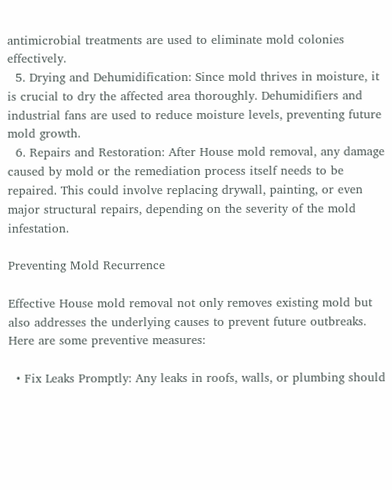antimicrobial treatments are used to eliminate mold colonies effectively.
  5. Drying and Dehumidification: Since mold thrives in moisture, it is crucial to dry the affected area thoroughly. Dehumidifiers and industrial fans are used to reduce moisture levels, preventing future mold growth.
  6. Repairs and Restoration: After House mold removal, any damage caused by mold or the remediation process itself needs to be repaired. This could involve replacing drywall, painting, or even major structural repairs, depending on the severity of the mold infestation.

Preventing Mold Recurrence

Effective House mold removal not only removes existing mold but also addresses the underlying causes to prevent future outbreaks. Here are some preventive measures:

  • Fix Leaks Promptly: Any leaks in roofs, walls, or plumbing should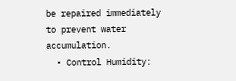be repaired immediately to prevent water accumulation.
  • Control Humidity: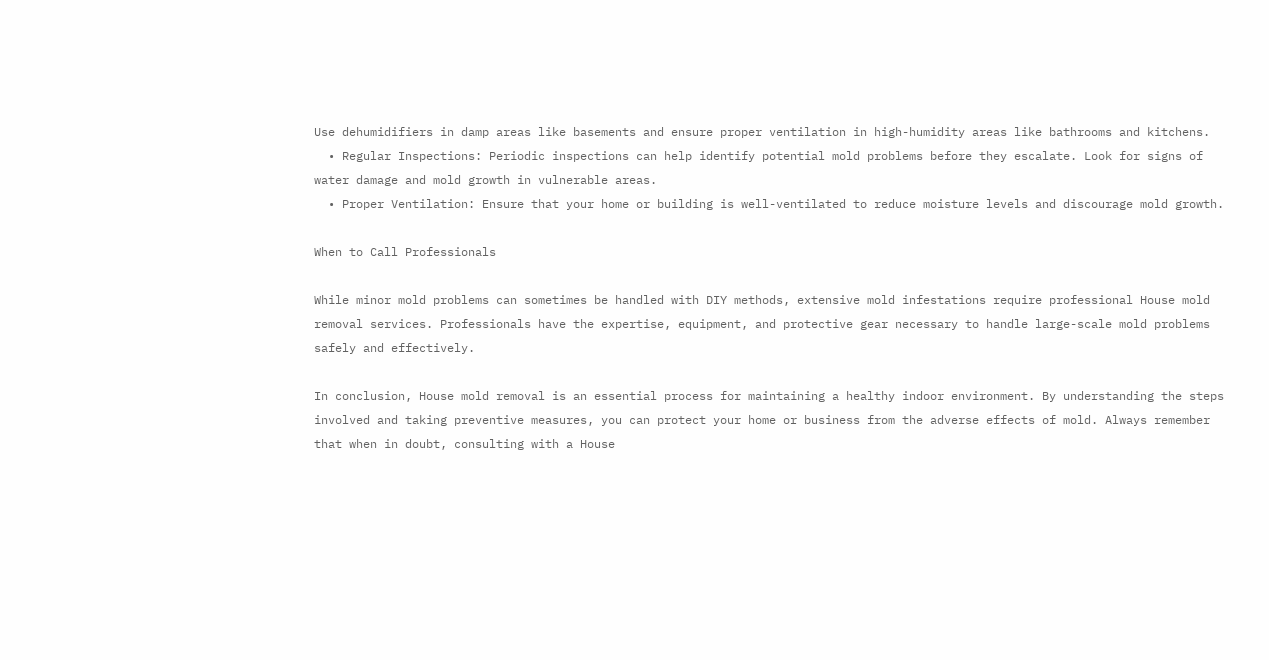Use dehumidifiers in damp areas like basements and ensure proper ventilation in high-humidity areas like bathrooms and kitchens.
  • Regular Inspections: Periodic inspections can help identify potential mold problems before they escalate. Look for signs of water damage and mold growth in vulnerable areas.
  • Proper Ventilation: Ensure that your home or building is well-ventilated to reduce moisture levels and discourage mold growth.

When to Call Professionals

While minor mold problems can sometimes be handled with DIY methods, extensive mold infestations require professional House mold removal services. Professionals have the expertise, equipment, and protective gear necessary to handle large-scale mold problems safely and effectively.

In conclusion, House mold removal is an essential process for maintaining a healthy indoor environment. By understanding the steps involved and taking preventive measures, you can protect your home or business from the adverse effects of mold. Always remember that when in doubt, consulting with a House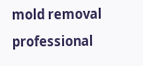mold removal professional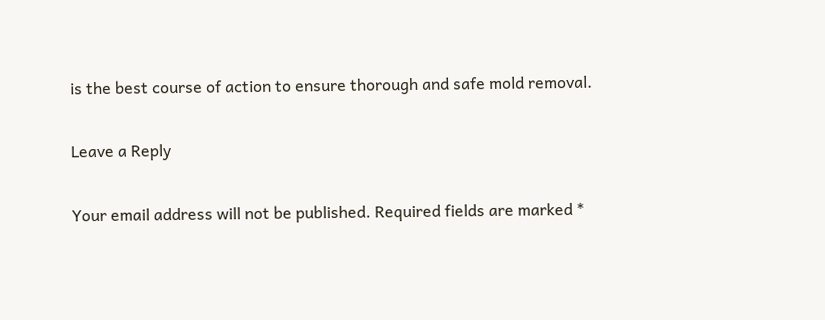is the best course of action to ensure thorough and safe mold removal.

Leave a Reply

Your email address will not be published. Required fields are marked *